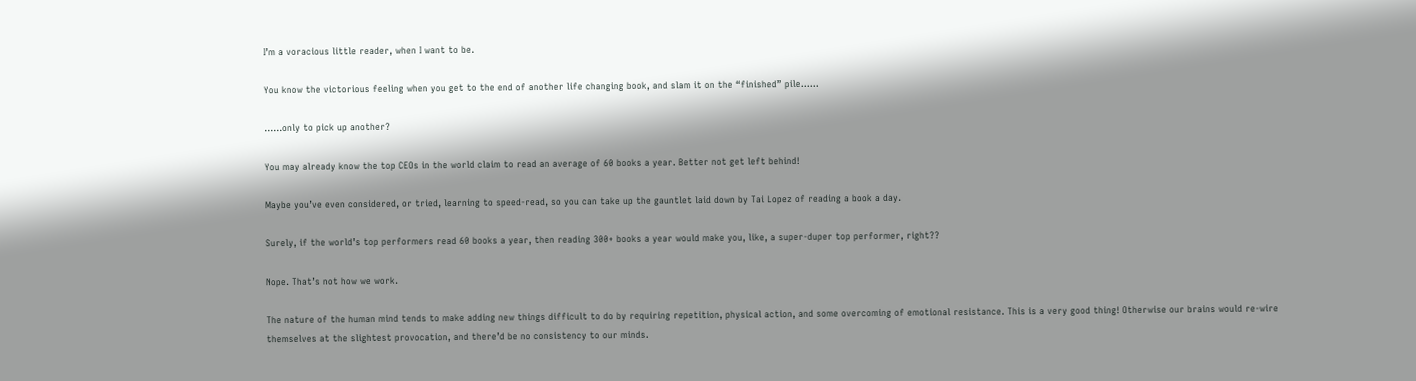I’m a voracious little reader, when I want to be.

You know the victorious feeling when you get to the end of another life changing book, and slam it on the “finished” pile……

……only to pick up another?

You may already know the top CEOs in the world claim to read an average of 60 books a year. Better not get left behind!

Maybe you’ve even considered, or tried, learning to speed-read, so you can take up the gauntlet laid down by Tai Lopez of reading a book a day.

Surely, if the world’s top performers read 60 books a year, then reading 300+ books a year would make you, like, a super-duper top performer, right??

Nope. That’s not how we work.

The nature of the human mind tends to make adding new things difficult to do by requiring repetition, physical action, and some overcoming of emotional resistance. This is a very good thing! Otherwise our brains would re-wire themselves at the slightest provocation, and there’d be no consistency to our minds.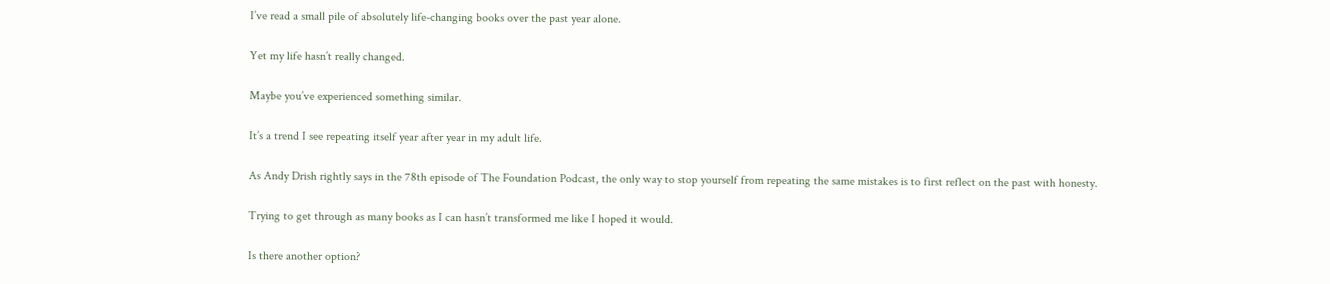I’ve read a small pile of absolutely life-changing books over the past year alone.

Yet my life hasn’t really changed.

Maybe you’ve experienced something similar.

It’s a trend I see repeating itself year after year in my adult life.

As Andy Drish rightly says in the 78th episode of The Foundation Podcast, the only way to stop yourself from repeating the same mistakes is to first reflect on the past with honesty.

Trying to get through as many books as I can hasn’t transformed me like I hoped it would.

Is there another option?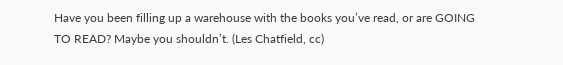Have you been filling up a warehouse with the books you’ve read, or are GOING TO READ? Maybe you shouldn’t. (Les Chatfield, cc)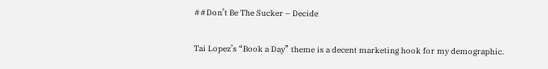##Don’t Be The Sucker – Decide

Tai Lopez’s “Book a Day” theme is a decent marketing hook for my demographic.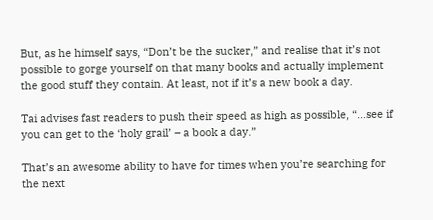But, as he himself says, “Don’t be the sucker,” and realise that it’s not possible to gorge yourself on that many books and actually implement the good stuff they contain. At least, not if it’s a new book a day.

Tai advises fast readers to push their speed as high as possible, “…see if you can get to the ‘holy grail’ – a book a day.”

That’s an awesome ability to have for times when you’re searching for the next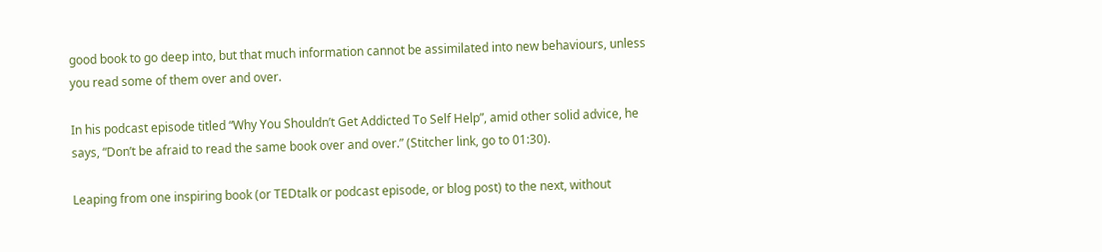good book to go deep into, but that much information cannot be assimilated into new behaviours, unless you read some of them over and over.

In his podcast episode titled “Why You Shouldn’t Get Addicted To Self Help”, amid other solid advice, he says, “Don’t be afraid to read the same book over and over.” (Stitcher link, go to 01:30).

Leaping from one inspiring book (or TEDtalk or podcast episode, or blog post) to the next, without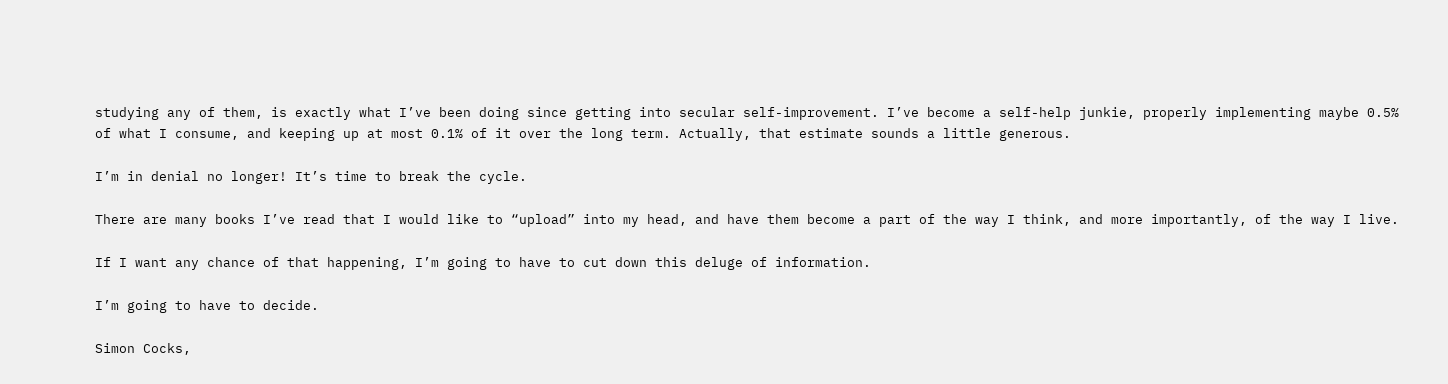studying any of them, is exactly what I’ve been doing since getting into secular self-improvement. I’ve become a self-help junkie, properly implementing maybe 0.5% of what I consume, and keeping up at most 0.1% of it over the long term. Actually, that estimate sounds a little generous.

I’m in denial no longer! It’s time to break the cycle.

There are many books I’ve read that I would like to “upload” into my head, and have them become a part of the way I think, and more importantly, of the way I live.

If I want any chance of that happening, I’m going to have to cut down this deluge of information.

I’m going to have to decide.

Simon Cocks,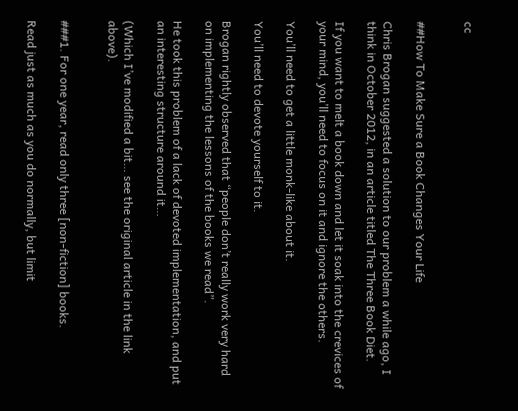cc


##How To Make Sure a Book Changes Your Life

Chris Brogan suggested a solution to our problem a while ago, I think in October 2012, in an article titled The Three Book Diet.

If you want to melt a book down and let it soak into the crevices of your mind, you’ll need to focus on it and ignore the others.

You’ll need to get a little monk-like about it.

You’ll need to devote yourself to it.

Brogan rightly observed that “people don’t really work very hard on implementing the lessons of the books we read”.

He took this problem of a lack of devoted implementation, and put an interesting structure around it…

(Which I’ve modified a bit… see the original article in the link above).


###1. For one year, read only three [non-fiction] books.

Read just as much as you do normally, but limit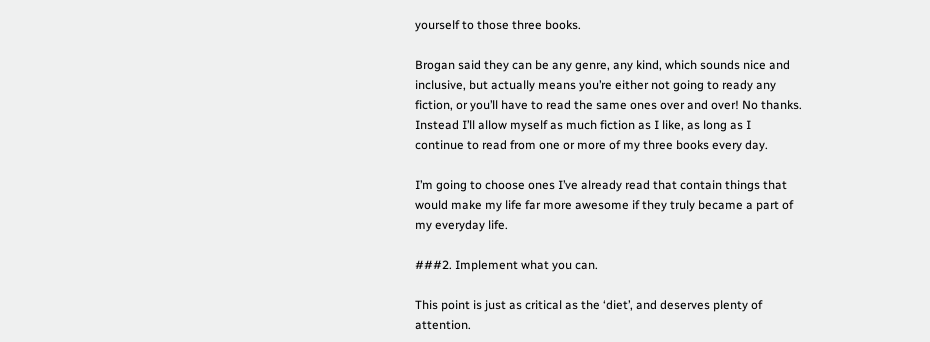yourself to those three books.

Brogan said they can be any genre, any kind, which sounds nice and inclusive, but actually means you’re either not going to ready any fiction, or you’ll have to read the same ones over and over! No thanks. Instead I’ll allow myself as much fiction as I like, as long as I continue to read from one or more of my three books every day.

I’m going to choose ones I’ve already read that contain things that would make my life far more awesome if they truly became a part of my everyday life.

###2. Implement what you can.

This point is just as critical as the ‘diet’, and deserves plenty of attention.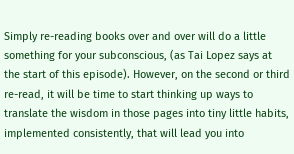Simply re-reading books over and over will do a little something for your subconscious, (as Tai Lopez says at the start of this episode). However, on the second or third re-read, it will be time to start thinking up ways to translate the wisdom in those pages into tiny little habits, implemented consistently, that will lead you into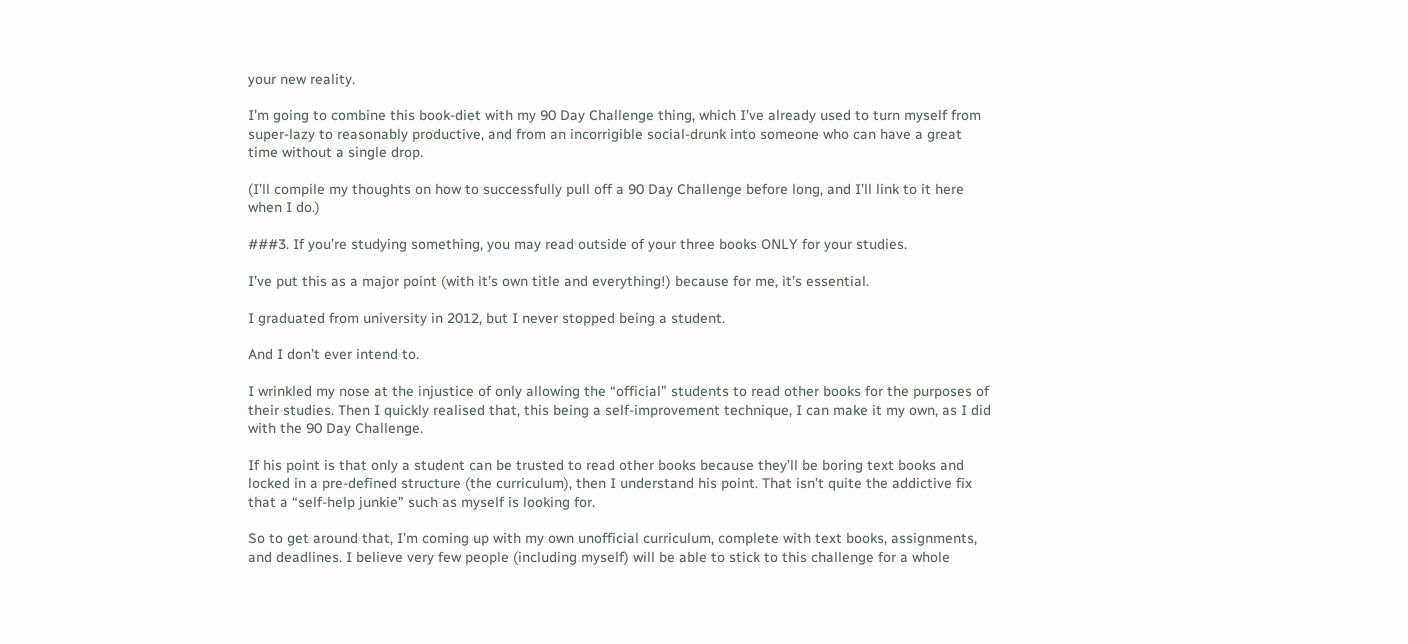your new reality.

I’m going to combine this book-diet with my 90 Day Challenge thing, which I’ve already used to turn myself from super-lazy to reasonably productive, and from an incorrigible social-drunk into someone who can have a great time without a single drop.

(I’ll compile my thoughts on how to successfully pull off a 90 Day Challenge before long, and I’ll link to it here when I do.)

###3. If you’re studying something, you may read outside of your three books ONLY for your studies.

I’ve put this as a major point (with it’s own title and everything!) because for me, it’s essential.

I graduated from university in 2012, but I never stopped being a student.

And I don’t ever intend to.

I wrinkled my nose at the injustice of only allowing the “official” students to read other books for the purposes of their studies. Then I quickly realised that, this being a self-improvement technique, I can make it my own, as I did with the 90 Day Challenge.

If his point is that only a student can be trusted to read other books because they’ll be boring text books and locked in a pre-defined structure (the curriculum), then I understand his point. That isn’t quite the addictive fix that a “self-help junkie” such as myself is looking for.

So to get around that, I’m coming up with my own unofficial curriculum, complete with text books, assignments, and deadlines. I believe very few people (including myself) will be able to stick to this challenge for a whole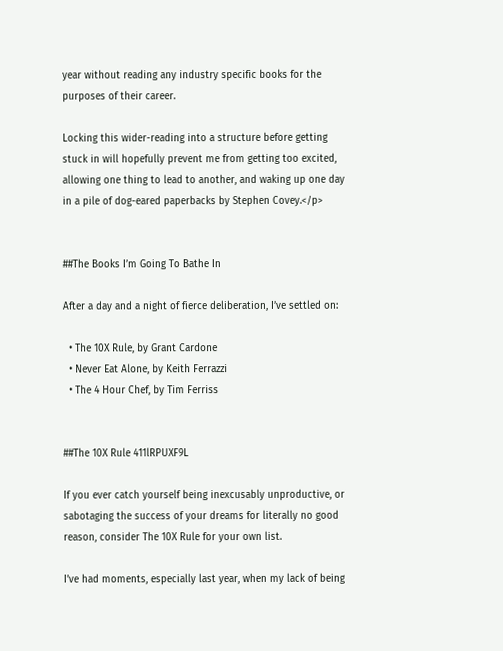year without reading any industry specific books for the purposes of their career.

Locking this wider-reading into a structure before getting stuck in will hopefully prevent me from getting too excited, allowing one thing to lead to another, and waking up one day in a pile of dog-eared paperbacks by Stephen Covey.</p>


##The Books I’m Going To Bathe In

After a day and a night of fierce deliberation, I’ve settled on:

  • The 10X Rule, by Grant Cardone
  • Never Eat Alone, by Keith Ferrazzi
  • The 4 Hour Chef, by Tim Ferriss


##The 10X Rule 411lRPUXF9L

If you ever catch yourself being inexcusably unproductive, or sabotaging the success of your dreams for literally no good reason, consider The 10X Rule for your own list.

I’ve had moments, especially last year, when my lack of being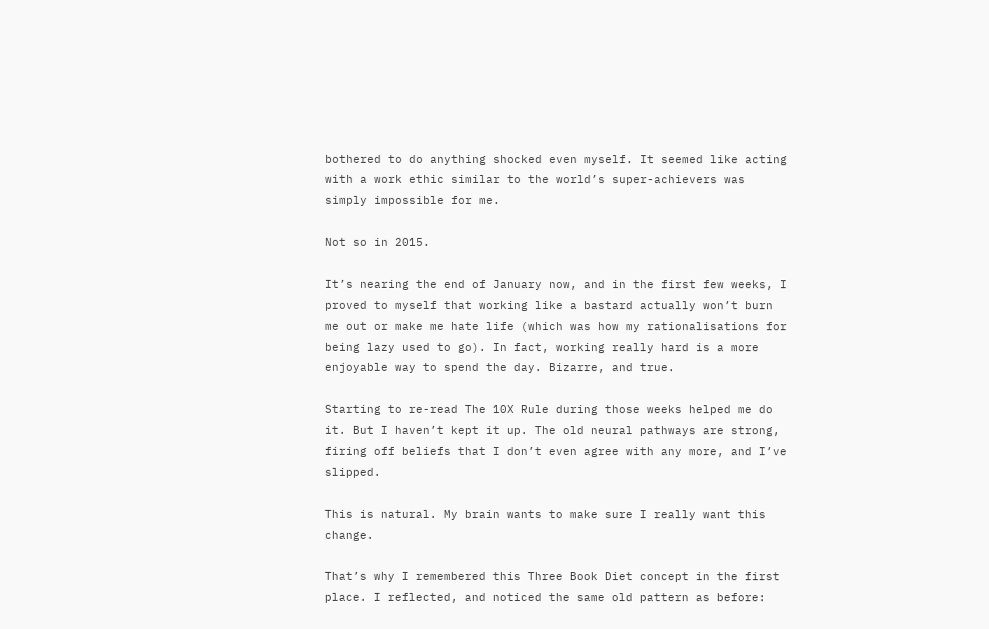bothered to do anything shocked even myself. It seemed like acting with a work ethic similar to the world’s super-achievers was simply impossible for me.

Not so in 2015.

It’s nearing the end of January now, and in the first few weeks, I proved to myself that working like a bastard actually won’t burn me out or make me hate life (which was how my rationalisations for being lazy used to go). In fact, working really hard is a more enjoyable way to spend the day. Bizarre, and true.

Starting to re-read The 10X Rule during those weeks helped me do it. But I haven’t kept it up. The old neural pathways are strong, firing off beliefs that I don’t even agree with any more, and I’ve slipped.

This is natural. My brain wants to make sure I really want this change.

That’s why I remembered this Three Book Diet concept in the first place. I reflected, and noticed the same old pattern as before: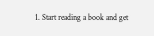1. Start reading a book and get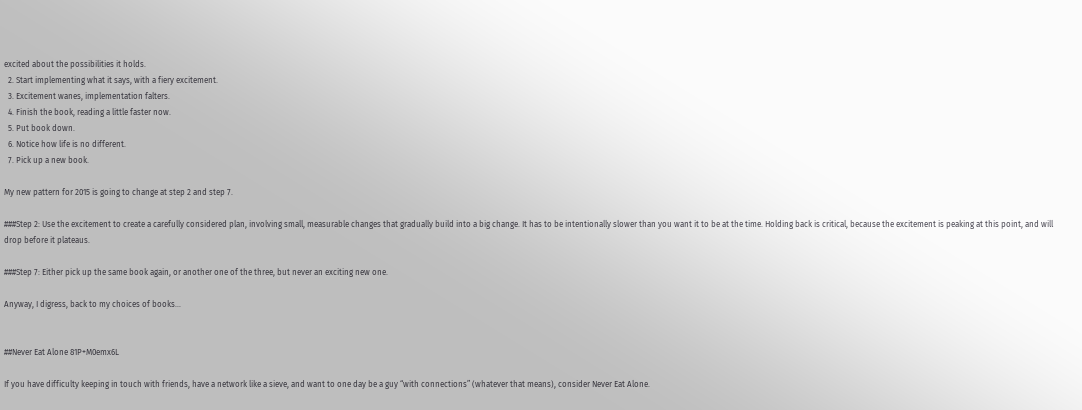excited about the possibilities it holds.
  2. Start implementing what it says, with a fiery excitement.
  3. Excitement wanes, implementation falters.
  4. Finish the book, reading a little faster now.
  5. Put book down.
  6. Notice how life is no different.
  7. Pick up a new book.

My new pattern for 2015 is going to change at step 2 and step 7.

###Step 2: Use the excitement to create a carefully considered plan, involving small, measurable changes that gradually build into a big change. It has to be intentionally slower than you want it to be at the time. Holding back is critical, because the excitement is peaking at this point, and will drop before it plateaus.

###Step 7: Either pick up the same book again, or another one of the three, but never an exciting new one.

Anyway, I digress, back to my choices of books…


##Never Eat Alone 81P+M0emx6L

If you have difficulty keeping in touch with friends, have a network like a sieve, and want to one day be a guy “with connections” (whatever that means), consider Never Eat Alone.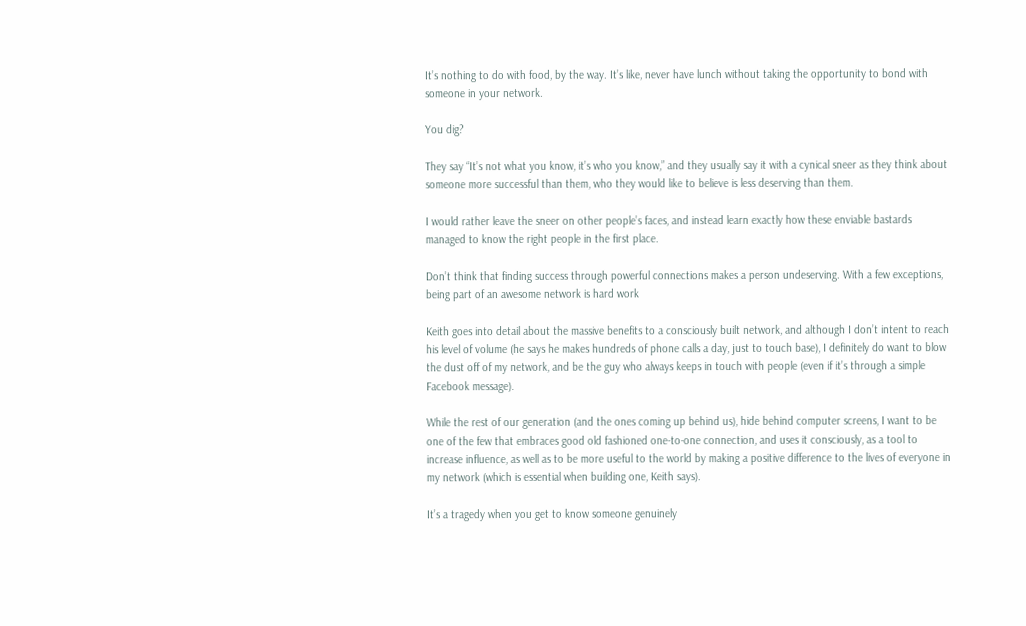It’s nothing to do with food, by the way. It’s like, never have lunch without taking the opportunity to bond with someone in your network.

You dig?

They say “It’s not what you know, it’s who you know,” and they usually say it with a cynical sneer as they think about someone more successful than them, who they would like to believe is less deserving than them.

I would rather leave the sneer on other people’s faces, and instead learn exactly how these enviable bastards managed to know the right people in the first place.

Don’t think that finding success through powerful connections makes a person undeserving. With a few exceptions, being part of an awesome network is hard work

Keith goes into detail about the massive benefits to a consciously built network, and although I don’t intent to reach his level of volume (he says he makes hundreds of phone calls a day, just to touch base), I definitely do want to blow the dust off of my network, and be the guy who always keeps in touch with people (even if it’s through a simple Facebook message).

While the rest of our generation (and the ones coming up behind us), hide behind computer screens, I want to be one of the few that embraces good old fashioned one-to-one connection, and uses it consciously, as a tool to increase influence, as well as to be more useful to the world by making a positive difference to the lives of everyone in my network (which is essential when building one, Keith says).

It’s a tragedy when you get to know someone genuinely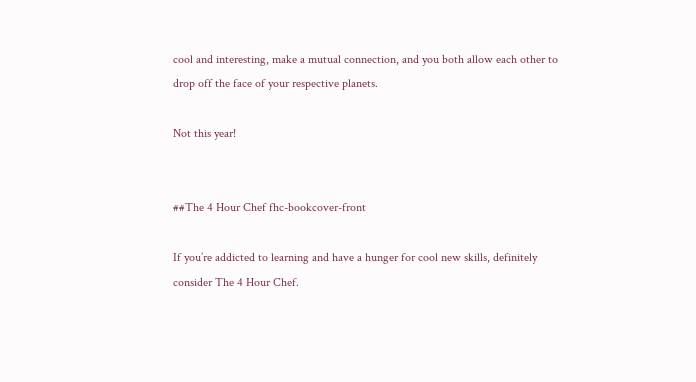cool and interesting, make a mutual connection, and you both allow each other to drop off the face of your respective planets.

Not this year!


##The 4 Hour Chef fhc-bookcover-front

If you’re addicted to learning and have a hunger for cool new skills, definitely consider The 4 Hour Chef.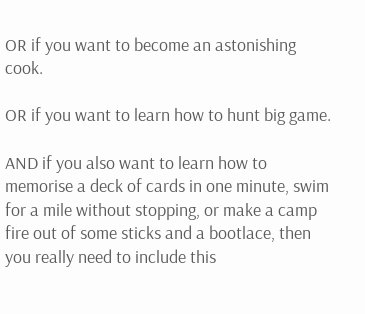OR if you want to become an astonishing cook.

OR if you want to learn how to hunt big game.

AND if you also want to learn how to memorise a deck of cards in one minute, swim for a mile without stopping, or make a camp fire out of some sticks and a bootlace, then you really need to include this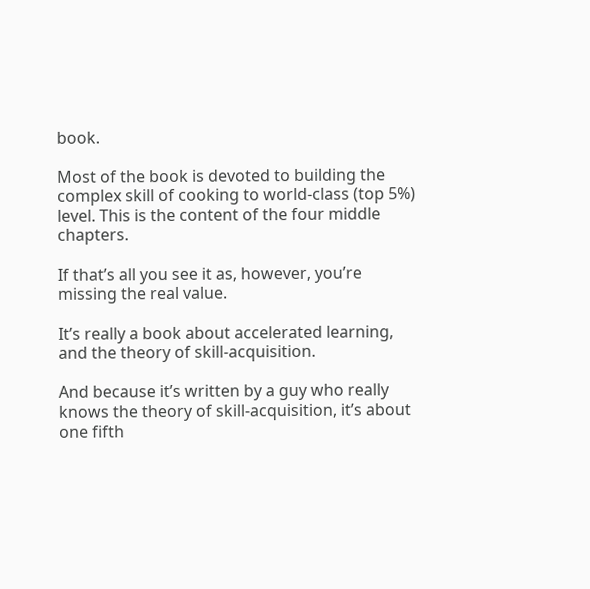book.

Most of the book is devoted to building the complex skill of cooking to world-class (top 5%) level. This is the content of the four middle chapters.

If that’s all you see it as, however, you’re missing the real value.

It’s really a book about accelerated learning, and the theory of skill-acquisition.

And because it’s written by a guy who really knows the theory of skill-acquisition, it’s about one fifth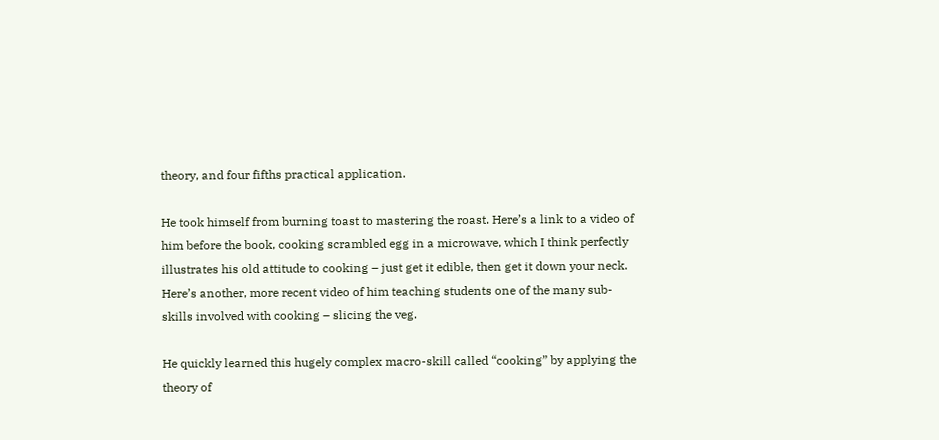theory, and four fifths practical application.

He took himself from burning toast to mastering the roast. Here’s a link to a video of him before the book, cooking scrambled egg in a microwave, which I think perfectly illustrates his old attitude to cooking – just get it edible, then get it down your neck. Here’s another, more recent video of him teaching students one of the many sub-skills involved with cooking – slicing the veg.

He quickly learned this hugely complex macro-skill called “cooking” by applying the theory of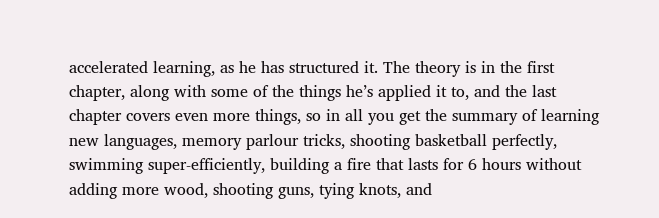accelerated learning, as he has structured it. The theory is in the first chapter, along with some of the things he’s applied it to, and the last chapter covers even more things, so in all you get the summary of learning new languages, memory parlour tricks, shooting basketball perfectly, swimming super-efficiently, building a fire that lasts for 6 hours without adding more wood, shooting guns, tying knots, and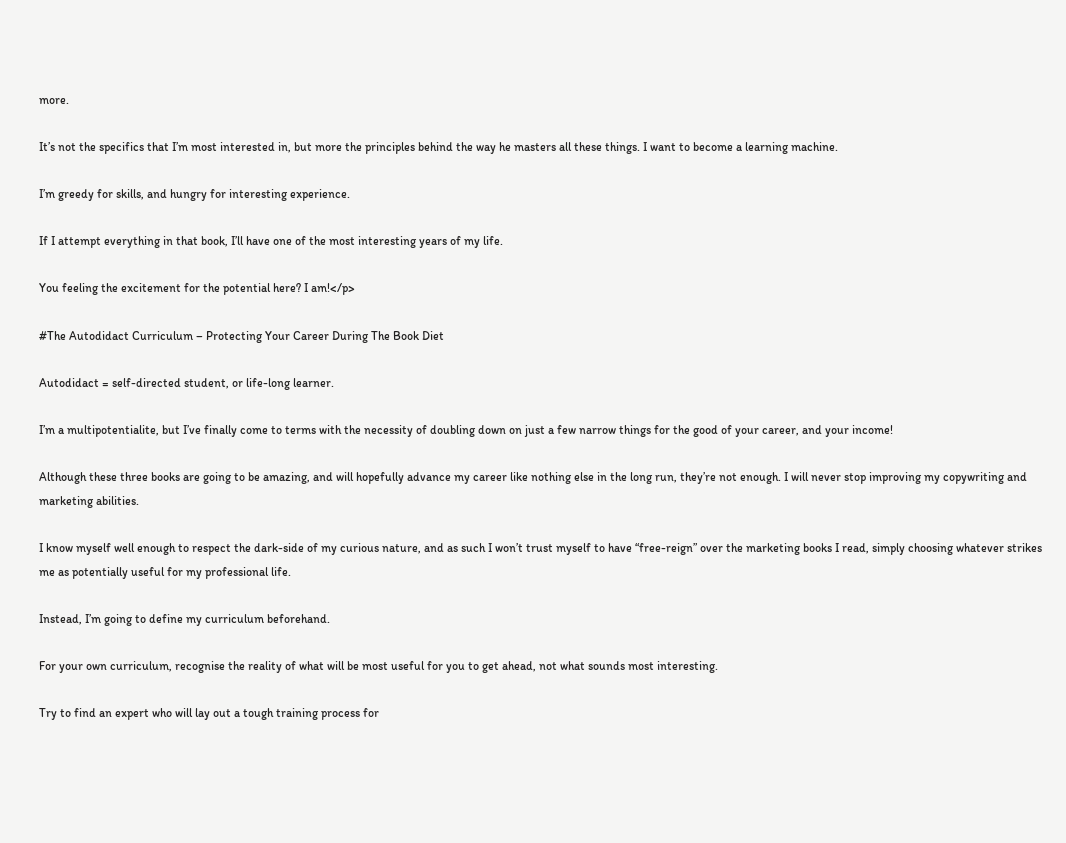more.

It’s not the specifics that I’m most interested in, but more the principles behind the way he masters all these things. I want to become a learning machine.

I’m greedy for skills, and hungry for interesting experience.

If I attempt everything in that book, I’ll have one of the most interesting years of my life.

You feeling the excitement for the potential here? I am!</p>

#The Autodidact Curriculum – Protecting Your Career During The Book Diet

Autodidact = self-directed student, or life-long learner.

I’m a multipotentialite, but I’ve finally come to terms with the necessity of doubling down on just a few narrow things for the good of your career, and your income!

Although these three books are going to be amazing, and will hopefully advance my career like nothing else in the long run, they’re not enough. I will never stop improving my copywriting and marketing abilities.

I know myself well enough to respect the dark-side of my curious nature, and as such I won’t trust myself to have “free-reign” over the marketing books I read, simply choosing whatever strikes me as potentially useful for my professional life.

Instead, I’m going to define my curriculum beforehand.

For your own curriculum, recognise the reality of what will be most useful for you to get ahead, not what sounds most interesting.

Try to find an expert who will lay out a tough training process for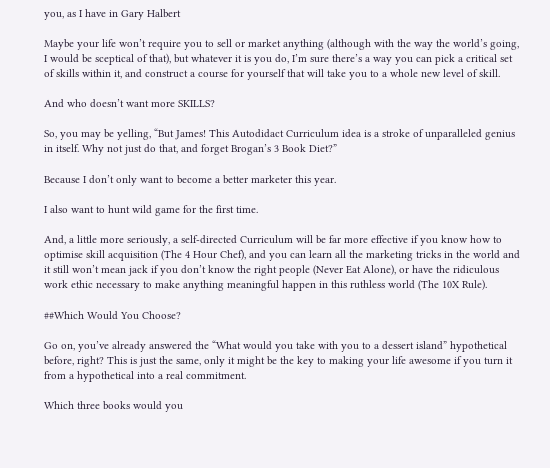you, as I have in Gary Halbert

Maybe your life won’t require you to sell or market anything (although with the way the world’s going, I would be sceptical of that), but whatever it is you do, I’m sure there’s a way you can pick a critical set of skills within it, and construct a course for yourself that will take you to a whole new level of skill.

And who doesn’t want more SKILLS?

So, you may be yelling, “But James! This Autodidact Curriculum idea is a stroke of unparalleled genius in itself. Why not just do that, and forget Brogan’s 3 Book Diet?”

Because I don’t only want to become a better marketer this year.

I also want to hunt wild game for the first time.

And, a little more seriously, a self-directed Curriculum will be far more effective if you know how to optimise skill acquisition (The 4 Hour Chef), and you can learn all the marketing tricks in the world and it still won’t mean jack if you don’t know the right people (Never Eat Alone), or have the ridiculous work ethic necessary to make anything meaningful happen in this ruthless world (The 10X Rule).

##Which Would You Choose?

Go on, you’ve already answered the “What would you take with you to a dessert island” hypothetical before, right? This is just the same, only it might be the key to making your life awesome if you turn it from a hypothetical into a real commitment.

Which three books would you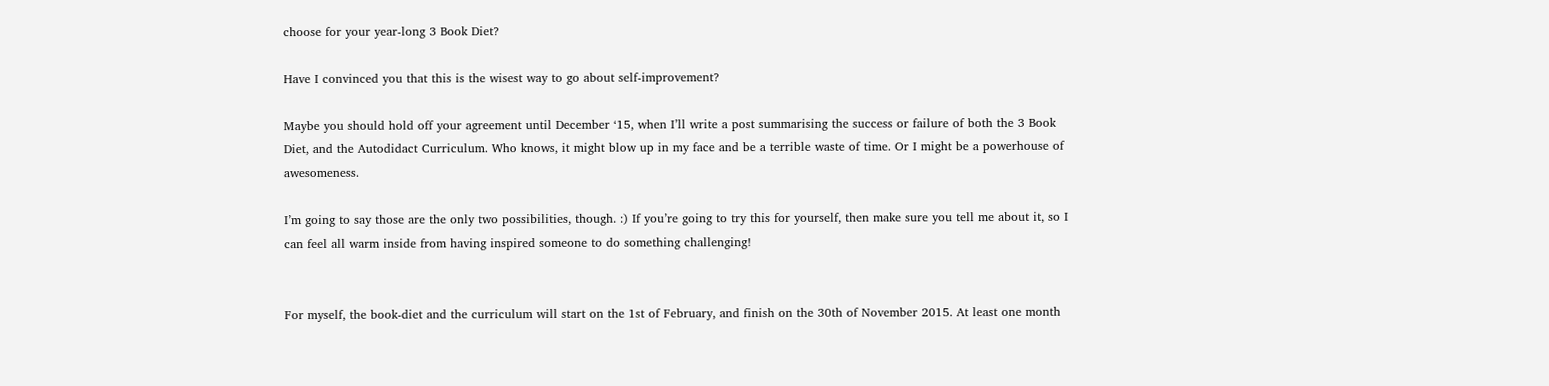choose for your year-long 3 Book Diet?

Have I convinced you that this is the wisest way to go about self-improvement?

Maybe you should hold off your agreement until December ‘15, when I’ll write a post summarising the success or failure of both the 3 Book Diet, and the Autodidact Curriculum. Who knows, it might blow up in my face and be a terrible waste of time. Or I might be a powerhouse of awesomeness.

I’m going to say those are the only two possibilities, though. :) If you’re going to try this for yourself, then make sure you tell me about it, so I can feel all warm inside from having inspired someone to do something challenging!


For myself, the book-diet and the curriculum will start on the 1st of February, and finish on the 30th of November 2015. At least one month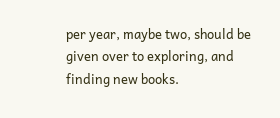per year, maybe two, should be given over to exploring, and finding new books.